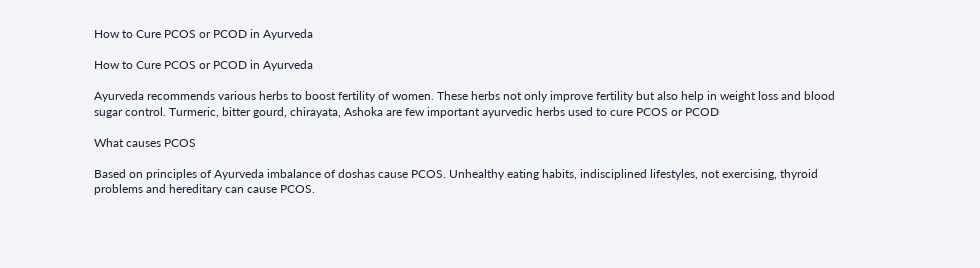How to Cure PCOS or PCOD in Ayurveda

How to Cure PCOS or PCOD in Ayurveda

Ayurveda recommends various herbs to boost fertility of women. These herbs not only improve fertility but also help in weight loss and blood sugar control. Turmeric, bitter gourd, chirayata, Ashoka are few important ayurvedic herbs used to cure PCOS or PCOD

What causes PCOS

Based on principles of Ayurveda imbalance of doshas cause PCOS. Unhealthy eating habits, indisciplined lifestyles, not exercising, thyroid problems and hereditary can cause PCOS.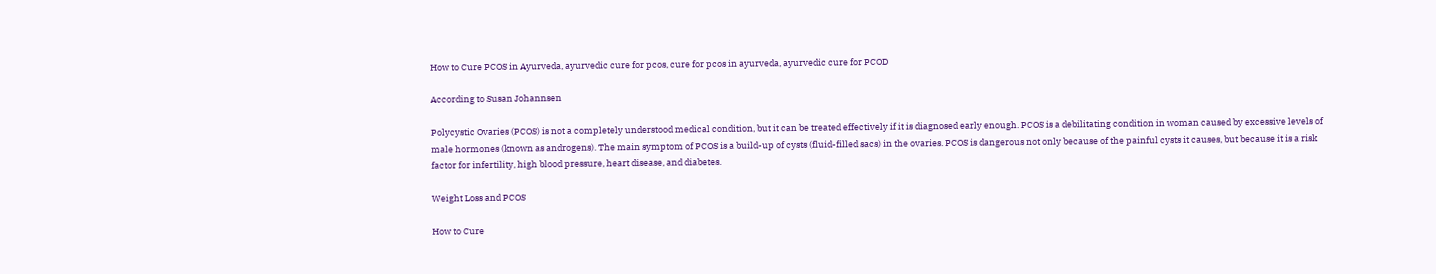How to Cure PCOS in Ayurveda, ayurvedic cure for pcos, cure for pcos in ayurveda, ayurvedic cure for PCOD

According to Susan Johannsen

Polycystic Ovaries (PCOS) is not a completely understood medical condition, but it can be treated effectively if it is diagnosed early enough. PCOS is a debilitating condition in woman caused by excessive levels of male hormones (known as androgens). The main symptom of PCOS is a build-up of cysts (fluid-filled sacs) in the ovaries. PCOS is dangerous not only because of the painful cysts it causes, but because it is a risk factor for infertility, high blood pressure, heart disease, and diabetes.

Weight Loss and PCOS

How to Cure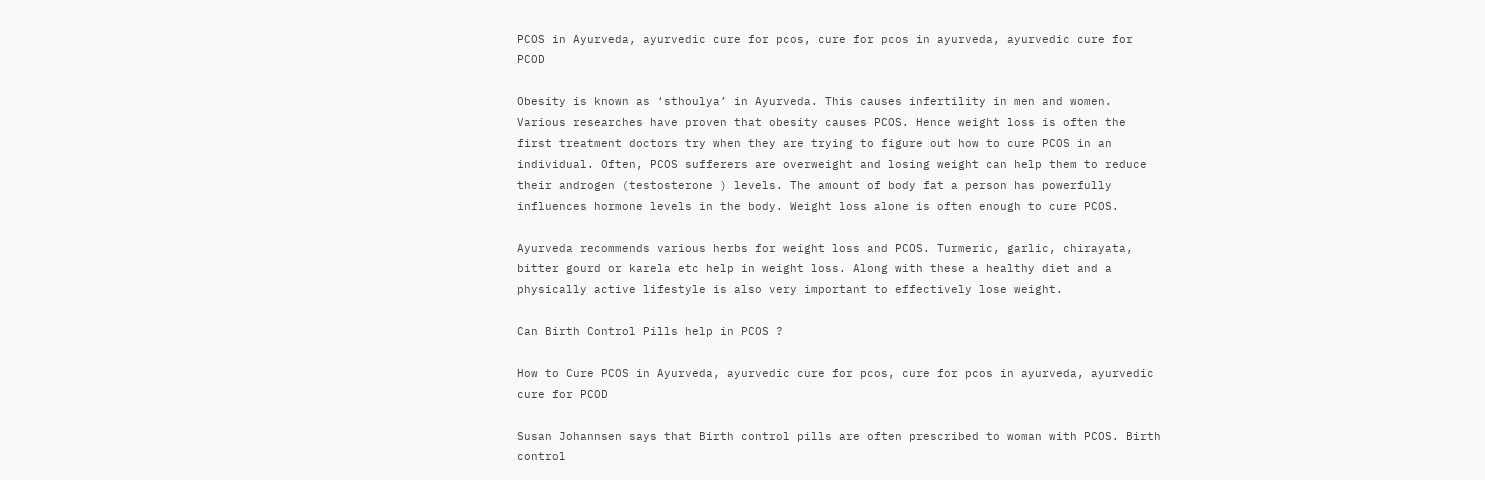PCOS in Ayurveda, ayurvedic cure for pcos, cure for pcos in ayurveda, ayurvedic cure for PCOD

Obesity is known as ‘sthoulya’ in Ayurveda. This causes infertility in men and women. Various researches have proven that obesity causes PCOS. Hence weight loss is often the first treatment doctors try when they are trying to figure out how to cure PCOS in an individual. Often, PCOS sufferers are overweight and losing weight can help them to reduce their androgen (testosterone ) levels. The amount of body fat a person has powerfully influences hormone levels in the body. Weight loss alone is often enough to cure PCOS.

Ayurveda recommends various herbs for weight loss and PCOS. Turmeric, garlic, chirayata, bitter gourd or karela etc help in weight loss. Along with these a healthy diet and a physically active lifestyle is also very important to effectively lose weight.

Can Birth Control Pills help in PCOS ?

How to Cure PCOS in Ayurveda, ayurvedic cure for pcos, cure for pcos in ayurveda, ayurvedic cure for PCOD

Susan Johannsen says that Birth control pills are often prescribed to woman with PCOS. Birth control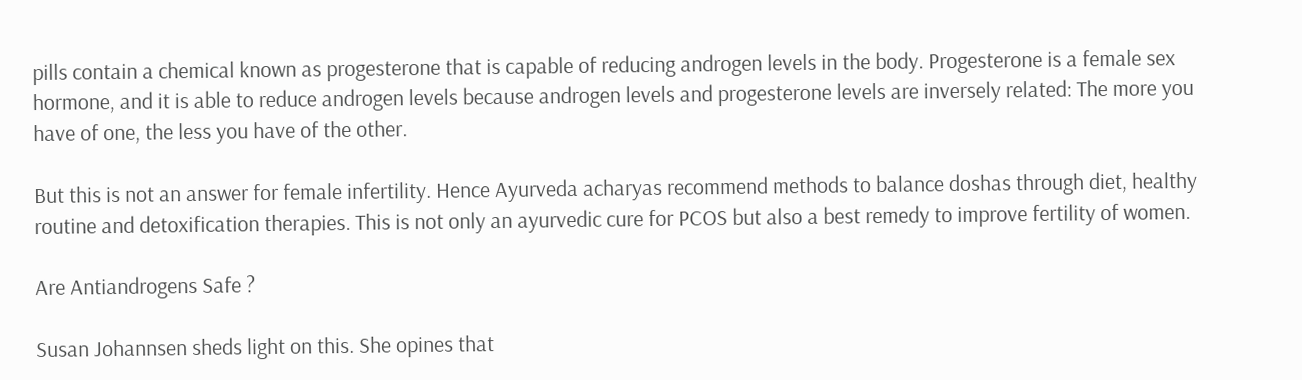pills contain a chemical known as progesterone that is capable of reducing androgen levels in the body. Progesterone is a female sex hormone, and it is able to reduce androgen levels because androgen levels and progesterone levels are inversely related: The more you have of one, the less you have of the other.

But this is not an answer for female infertility. Hence Ayurveda acharyas recommend methods to balance doshas through diet, healthy routine and detoxification therapies. This is not only an ayurvedic cure for PCOS but also a best remedy to improve fertility of women.

Are Antiandrogens Safe ?

Susan Johannsen sheds light on this. She opines that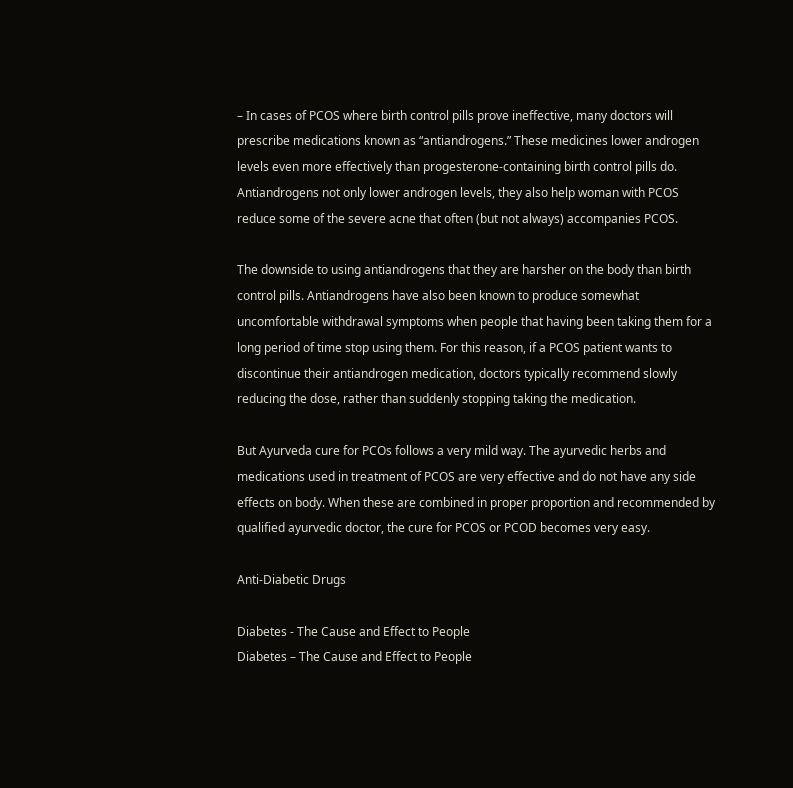– In cases of PCOS where birth control pills prove ineffective, many doctors will prescribe medications known as “antiandrogens.” These medicines lower androgen levels even more effectively than progesterone-containing birth control pills do. Antiandrogens not only lower androgen levels, they also help woman with PCOS reduce some of the severe acne that often (but not always) accompanies PCOS.

The downside to using antiandrogens that they are harsher on the body than birth control pills. Antiandrogens have also been known to produce somewhat uncomfortable withdrawal symptoms when people that having been taking them for a long period of time stop using them. For this reason, if a PCOS patient wants to discontinue their antiandrogen medication, doctors typically recommend slowly reducing the dose, rather than suddenly stopping taking the medication.

But Ayurveda cure for PCOs follows a very mild way. The ayurvedic herbs and medications used in treatment of PCOS are very effective and do not have any side effects on body. When these are combined in proper proportion and recommended by qualified ayurvedic doctor, the cure for PCOS or PCOD becomes very easy.

Anti-Diabetic Drugs

Diabetes - The Cause and Effect to People
Diabetes – The Cause and Effect to People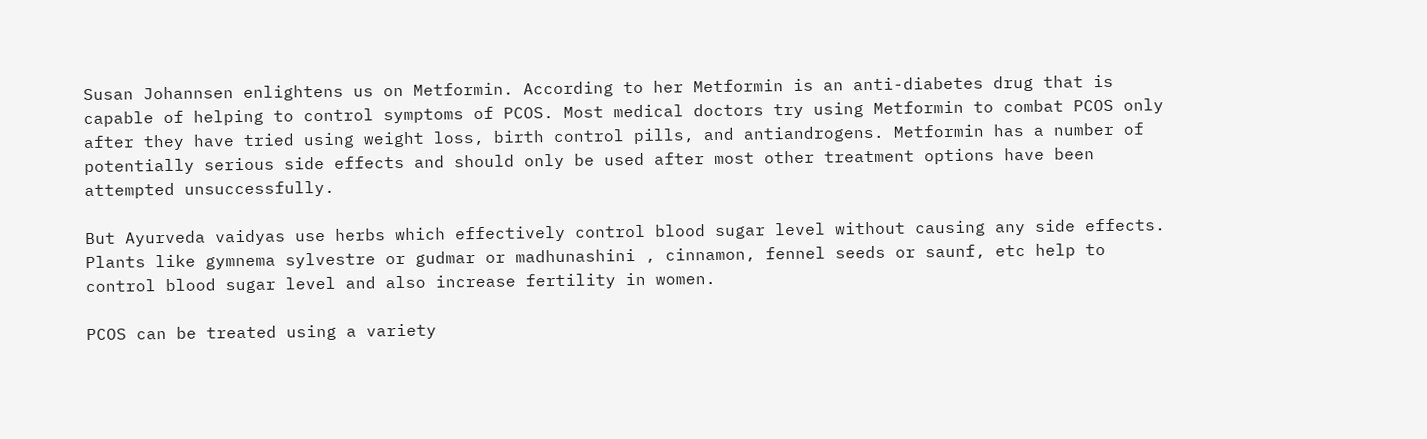Susan Johannsen enlightens us on Metformin. According to her Metformin is an anti-diabetes drug that is capable of helping to control symptoms of PCOS. Most medical doctors try using Metformin to combat PCOS only after they have tried using weight loss, birth control pills, and antiandrogens. Metformin has a number of potentially serious side effects and should only be used after most other treatment options have been attempted unsuccessfully.

But Ayurveda vaidyas use herbs which effectively control blood sugar level without causing any side effects. Plants like gymnema sylvestre or gudmar or madhunashini , cinnamon, fennel seeds or saunf, etc help to control blood sugar level and also increase fertility in women.

PCOS can be treated using a variety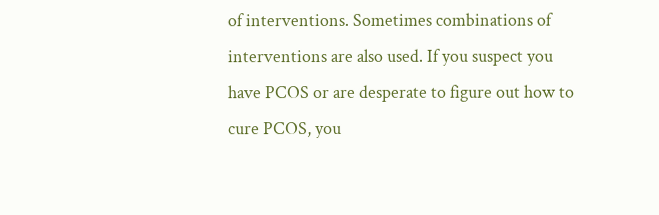of interventions. Sometimes combinations of interventions are also used. If you suspect you have PCOS or are desperate to figure out how to cure PCOS, you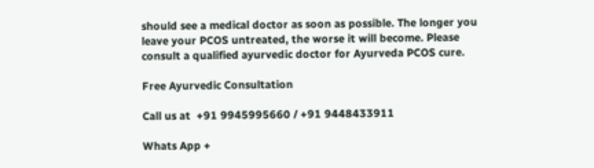should see a medical doctor as soon as possible. The longer you leave your PCOS untreated, the worse it will become. Please consult a qualified ayurvedic doctor for Ayurveda PCOS cure.

Free Ayurvedic Consultation

Call us at  +91 9945995660 / +91 9448433911

Whats App +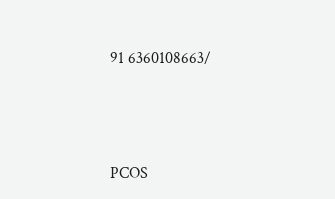91 6360108663/



PCOS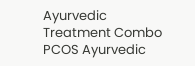Ayurvedic Treatment Combo
PCOS Ayurvedic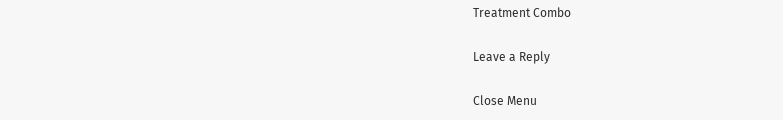Treatment Combo

Leave a Reply

Close Menu